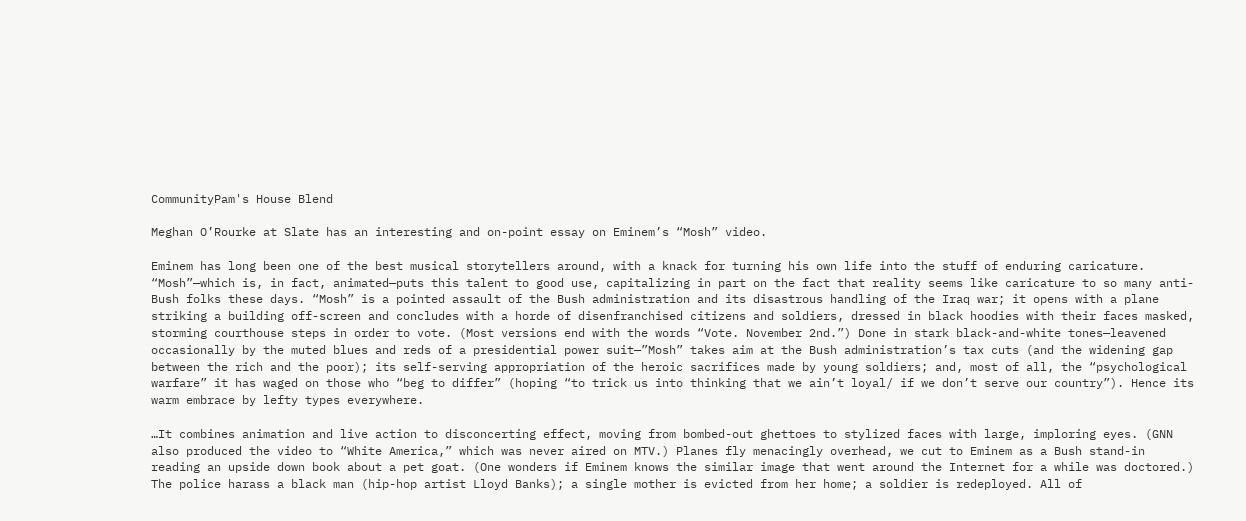CommunityPam's House Blend

Meghan O’Rourke at Slate has an interesting and on-point essay on Eminem’s “Mosh” video.

Eminem has long been one of the best musical storytellers around, with a knack for turning his own life into the stuff of enduring caricature. “Mosh”—which is, in fact, animated—puts this talent to good use, capitalizing in part on the fact that reality seems like caricature to so many anti-Bush folks these days. “Mosh” is a pointed assault of the Bush administration and its disastrous handling of the Iraq war; it opens with a plane striking a building off-screen and concludes with a horde of disenfranchised citizens and soldiers, dressed in black hoodies with their faces masked, storming courthouse steps in order to vote. (Most versions end with the words “Vote. November 2nd.”) Done in stark black-and-white tones—leavened occasionally by the muted blues and reds of a presidential power suit—”Mosh” takes aim at the Bush administration’s tax cuts (and the widening gap between the rich and the poor); its self-serving appropriation of the heroic sacrifices made by young soldiers; and, most of all, the “psychological warfare” it has waged on those who “beg to differ” (hoping “to trick us into thinking that we ain’t loyal/ if we don’t serve our country”). Hence its warm embrace by lefty types everywhere.

…It combines animation and live action to disconcerting effect, moving from bombed-out ghettoes to stylized faces with large, imploring eyes. (GNN also produced the video to “White America,” which was never aired on MTV.) Planes fly menacingly overhead, we cut to Eminem as a Bush stand-in reading an upside down book about a pet goat. (One wonders if Eminem knows the similar image that went around the Internet for a while was doctored.) The police harass a black man (hip-hop artist Lloyd Banks); a single mother is evicted from her home; a soldier is redeployed. All of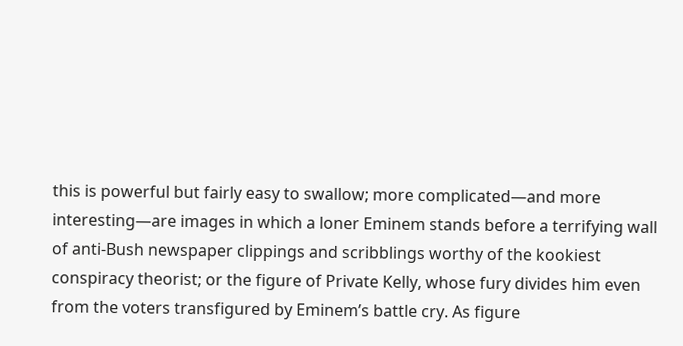this is powerful but fairly easy to swallow; more complicated—and more interesting—are images in which a loner Eminem stands before a terrifying wall of anti-Bush newspaper clippings and scribblings worthy of the kookiest conspiracy theorist; or the figure of Private Kelly, whose fury divides him even from the voters transfigured by Eminem’s battle cry. As figure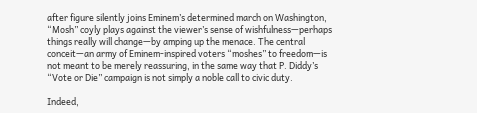after figure silently joins Eminem’s determined march on Washington, “Mosh” coyly plays against the viewer’s sense of wishfulness—perhaps things really will change—by amping up the menace. The central conceit—an army of Eminem-inspired voters “moshes” to freedom—is not meant to be merely reassuring, in the same way that P. Diddy’s “Vote or Die” campaign is not simply a noble call to civic duty.

Indeed,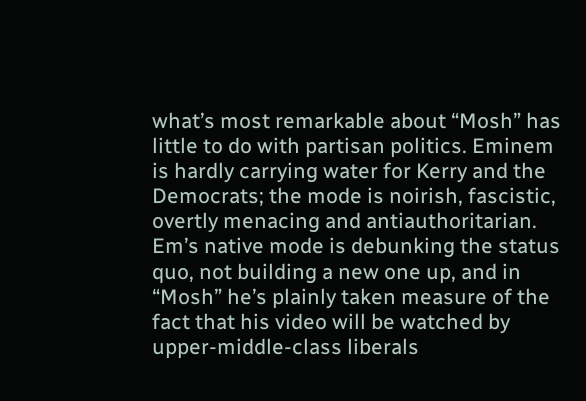what’s most remarkable about “Mosh” has little to do with partisan politics. Eminem is hardly carrying water for Kerry and the Democrats; the mode is noirish, fascistic, overtly menacing and antiauthoritarian. Em’s native mode is debunking the status quo, not building a new one up, and in “Mosh” he’s plainly taken measure of the fact that his video will be watched by upper-middle-class liberals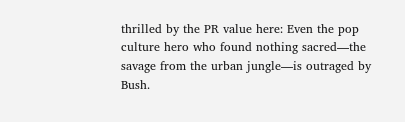thrilled by the PR value here: Even the pop culture hero who found nothing sacred—the savage from the urban jungle—is outraged by Bush.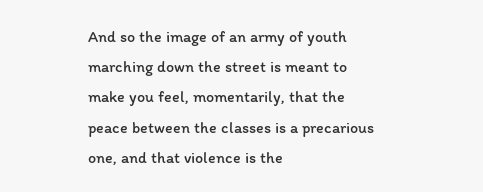And so the image of an army of youth marching down the street is meant to make you feel, momentarily, that the peace between the classes is a precarious one, and that violence is the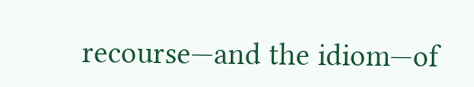recourse—and the idiom—of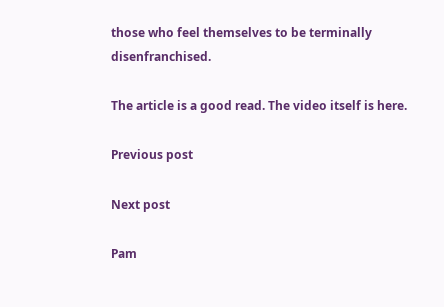those who feel themselves to be terminally disenfranchised.

The article is a good read. The video itself is here.

Previous post

Next post

Pam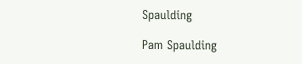Spaulding

Pam Spaulding